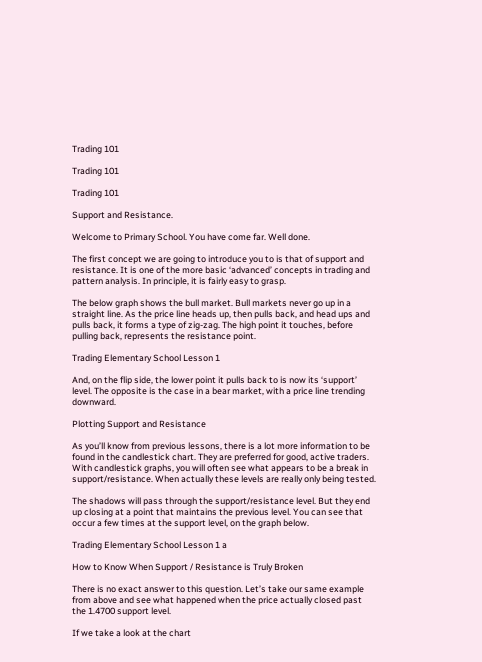Trading 101

Trading 101

Trading 101

Support and Resistance.

Welcome to Primary School. You have come far. Well done.

The first concept we are going to introduce you to is that of support and resistance. It is one of the more basic ‘advanced’ concepts in trading and pattern analysis. In principle, it is fairly easy to grasp.

The below graph shows the bull market. Bull markets never go up in a straight line. As the price line heads up, then pulls back, and head ups and pulls back, it forms a type of zig-zag. The high point it touches, before pulling back, represents the resistance point.

Trading Elementary School Lesson 1

And, on the flip side, the lower point it pulls back to is now its ‘support’ level. The opposite is the case in a bear market, with a price line trending downward.

Plotting Support and Resistance

As you’ll know from previous lessons, there is a lot more information to be found in the candlestick chart. They are preferred for good, active traders. With candlestick graphs, you will often see what appears to be a break in support/resistance. When actually these levels are really only being tested.

The shadows will pass through the support/resistance level. But they end up closing at a point that maintains the previous level. You can see that occur a few times at the support level, on the graph below.

Trading Elementary School Lesson 1 a

How to Know When Support / Resistance is Truly Broken

There is no exact answer to this question. Let’s take our same example from above and see what happened when the price actually closed past the 1.4700 support level.

If we take a look at the chart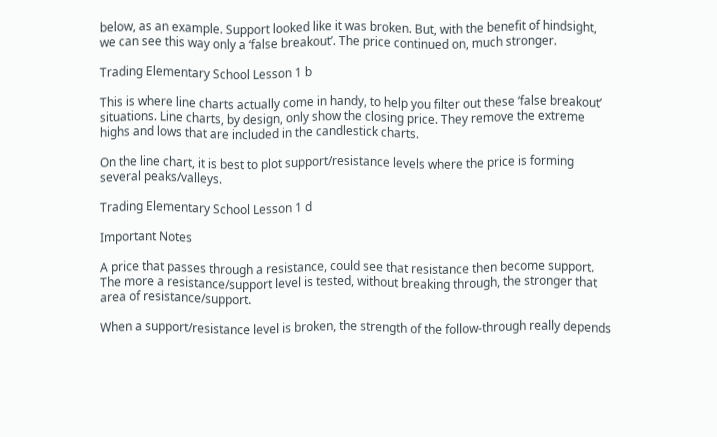below, as an example. Support looked like it was broken. But, with the benefit of hindsight, we can see this way only a ‘false breakout’. The price continued on, much stronger.

Trading Elementary School Lesson 1 b

This is where line charts actually come in handy, to help you filter out these ‘false breakout’ situations. Line charts, by design, only show the closing price. They remove the extreme highs and lows that are included in the candlestick charts.

On the line chart, it is best to plot support/resistance levels where the price is forming several peaks/valleys.

Trading Elementary School Lesson 1 d

Important Notes

A price that passes through a resistance, could see that resistance then become support. The more a resistance/support level is tested, without breaking through, the stronger that area of resistance/support.

When a support/resistance level is broken, the strength of the follow-through really depends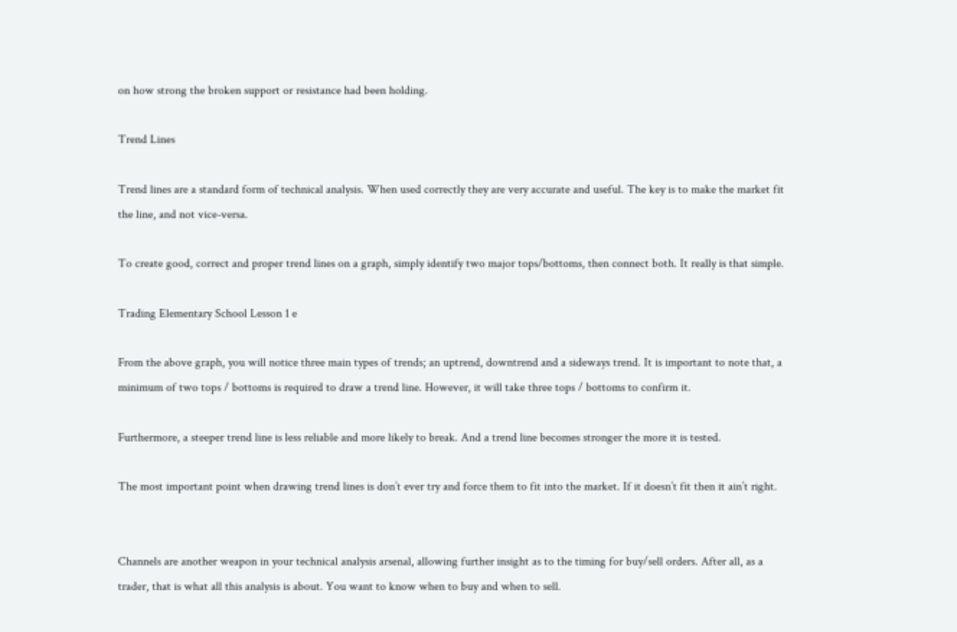on how strong the broken support or resistance had been holding.

Trend Lines

Trend lines are a standard form of technical analysis. When used correctly they are very accurate and useful. The key is to make the market fit the line, and not vice-versa.

To create good, correct and proper trend lines on a graph, simply identify two major tops/bottoms, then connect both. It really is that simple.

Trading Elementary School Lesson 1 e

From the above graph, you will notice three main types of trends; an uptrend, downtrend and a sideways trend. It is important to note that, a minimum of two tops / bottoms is required to draw a trend line. However, it will take three tops / bottoms to confirm it.

Furthermore, a steeper trend line is less reliable and more likely to break. And a trend line becomes stronger the more it is tested.

The most important point when drawing trend lines is don’t ever try and force them to fit into the market. If it doesn’t fit then it ain’t right.


Channels are another weapon in your technical analysis arsenal, allowing further insight as to the timing for buy/sell orders. After all, as a trader, that is what all this analysis is about. You want to know when to buy and when to sell.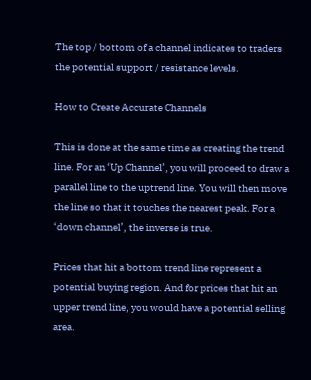The top / bottom of a channel indicates to traders the potential support / resistance levels.

How to Create Accurate Channels

This is done at the same time as creating the trend line. For an ‘Up Channel’, you will proceed to draw a parallel line to the uptrend line. You will then move the line so that it touches the nearest peak. For a ‘down channel’, the inverse is true.

Prices that hit a bottom trend line represent a potential buying region. And for prices that hit an upper trend line, you would have a potential selling area.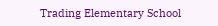Trading Elementary School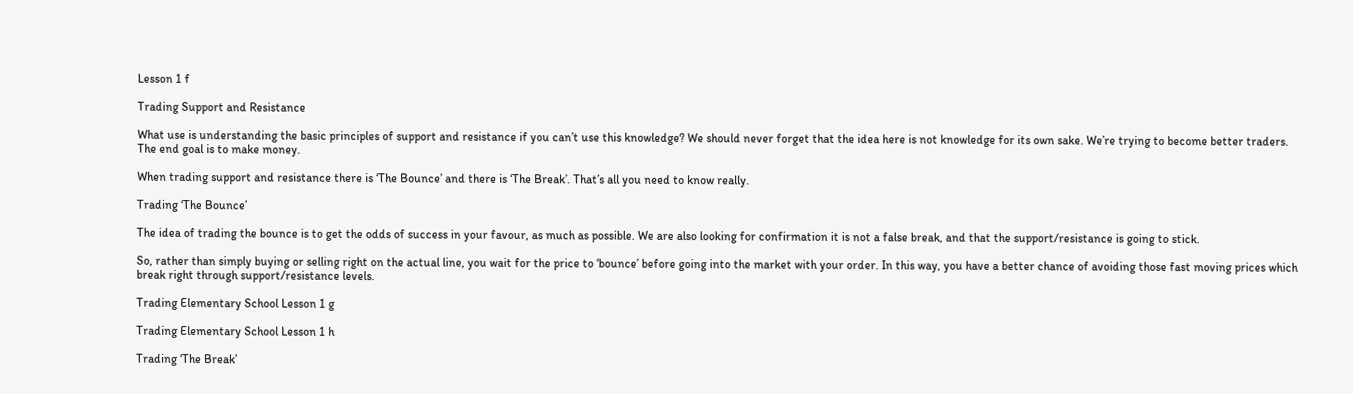Lesson 1 f

Trading Support and Resistance

What use is understanding the basic principles of support and resistance if you can’t use this knowledge? We should never forget that the idea here is not knowledge for its own sake. We’re trying to become better traders. The end goal is to make money.

When trading support and resistance there is ‘The Bounce’ and there is ‘The Break’. That’s all you need to know really.

Trading ‘The Bounce’

The idea of trading the bounce is to get the odds of success in your favour, as much as possible. We are also looking for confirmation it is not a false break, and that the support/resistance is going to stick.

So, rather than simply buying or selling right on the actual line, you wait for the price to ‘bounce’ before going into the market with your order. In this way, you have a better chance of avoiding those fast moving prices which break right through support/resistance levels.

Trading Elementary School Lesson 1 g

Trading Elementary School Lesson 1 h

Trading ‘The Break’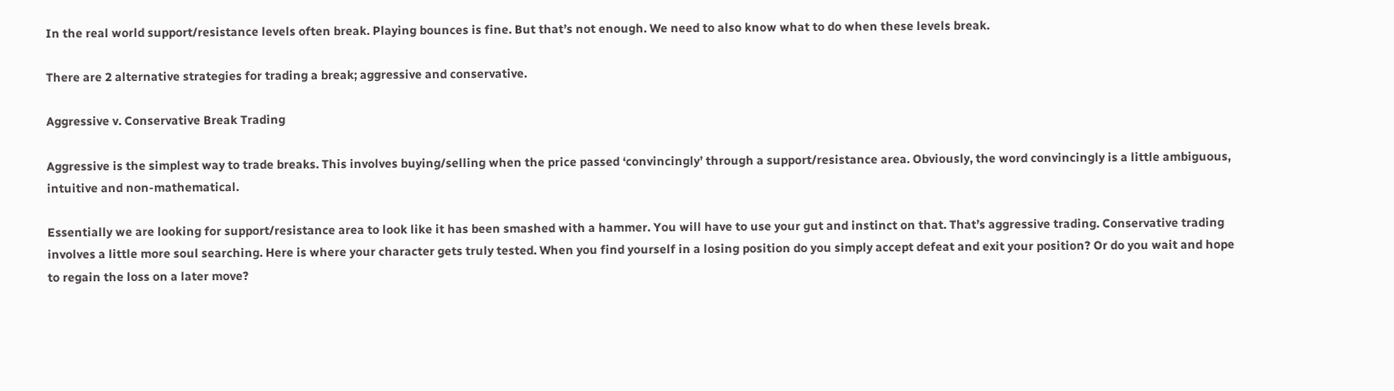In the real world support/resistance levels often break. Playing bounces is fine. But that’s not enough. We need to also know what to do when these levels break.

There are 2 alternative strategies for trading a break; aggressive and conservative.

Aggressive v. Conservative Break Trading

Aggressive is the simplest way to trade breaks. This involves buying/selling when the price passed ‘convincingly’ through a support/resistance area. Obviously, the word convincingly is a little ambiguous, intuitive and non-mathematical.

Essentially we are looking for support/resistance area to look like it has been smashed with a hammer. You will have to use your gut and instinct on that. That’s aggressive trading. Conservative trading involves a little more soul searching. Here is where your character gets truly tested. When you find yourself in a losing position do you simply accept defeat and exit your position? Or do you wait and hope to regain the loss on a later move?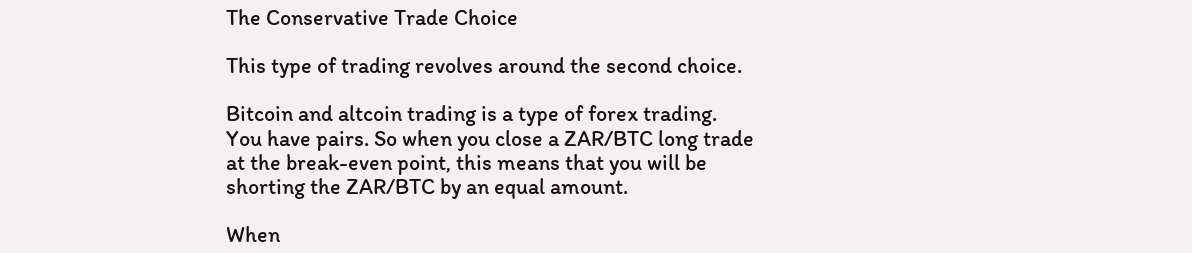The Conservative Trade Choice

This type of trading revolves around the second choice.

Bitcoin and altcoin trading is a type of forex trading. You have pairs. So when you close a ZAR/BTC long trade at the break-even point, this means that you will be shorting the ZAR/BTC by an equal amount.

When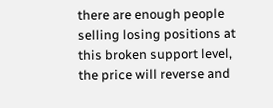there are enough people selling losing positions at this broken support level, the price will reverse and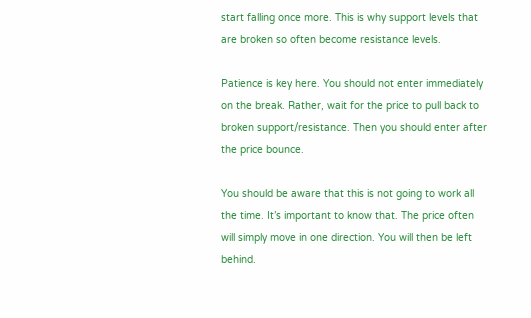start falling once more. This is why support levels that are broken so often become resistance levels.

Patience is key here. You should not enter immediately on the break. Rather, wait for the price to pull back to broken support/resistance. Then you should enter after the price bounce.

You should be aware that this is not going to work all the time. It’s important to know that. The price often will simply move in one direction. You will then be left behind.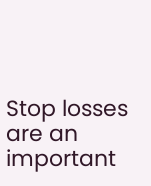Stop losses are an important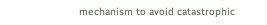mechanism to avoid catastrophic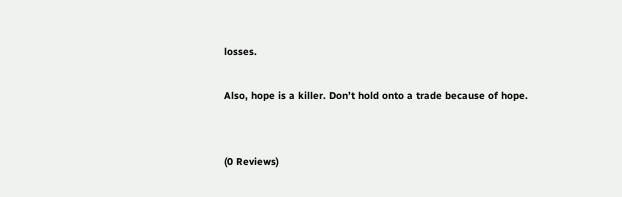losses.

Also, hope is a killer. Don’t hold onto a trade because of hope.


(0 Reviews)